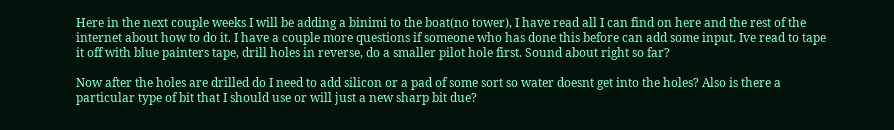Here in the next couple weeks I will be adding a binimi to the boat(no tower), I have read all I can find on here and the rest of the internet about how to do it. I have a couple more questions if someone who has done this before can add some input. Ive read to tape it off with blue painters tape, drill holes in reverse, do a smaller pilot hole first. Sound about right so far?

Now after the holes are drilled do I need to add silicon or a pad of some sort so water doesnt get into the holes? Also is there a particular type of bit that I should use or will just a new sharp bit due?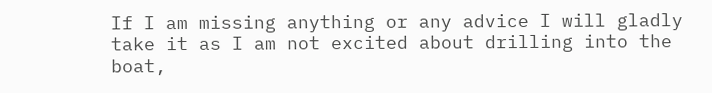If I am missing anything or any advice I will gladly take it as I am not excited about drilling into the boat,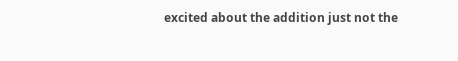excited about the addition just not the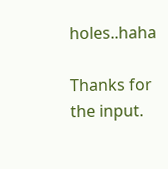holes..haha

Thanks for the input.